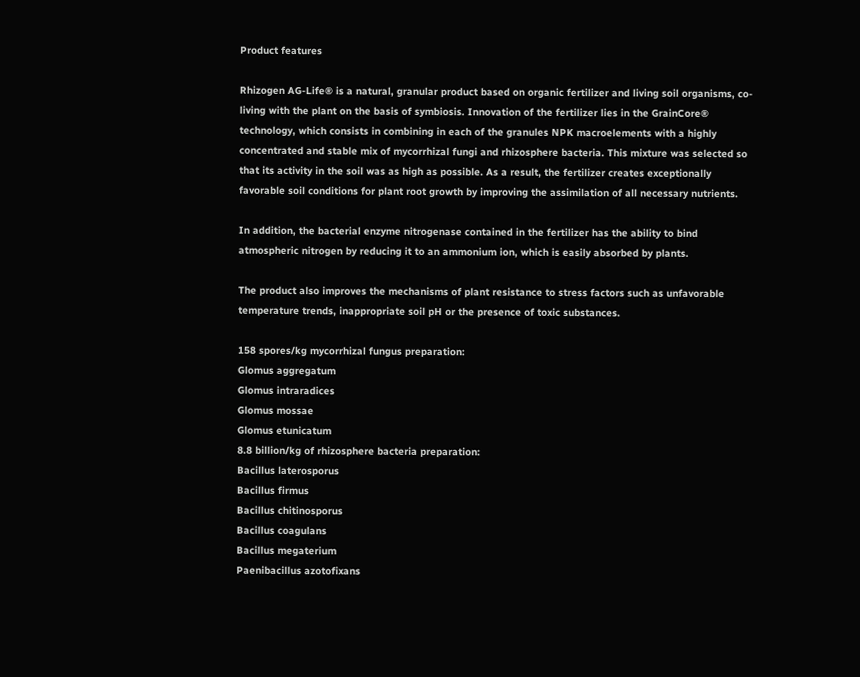Product features

Rhizogen AG-Life® is a natural, granular product based on organic fertilizer and living soil organisms, co-living with the plant on the basis of symbiosis. Innovation of the fertilizer lies in the GrainCore® technology, which consists in combining in each of the granules NPK macroelements with a highly concentrated and stable mix of mycorrhizal fungi and rhizosphere bacteria. This mixture was selected so that its activity in the soil was as high as possible. As a result, the fertilizer creates exceptionally favorable soil conditions for plant root growth by improving the assimilation of all necessary nutrients.

In addition, the bacterial enzyme nitrogenase contained in the fertilizer has the ability to bind atmospheric nitrogen by reducing it to an ammonium ion, which is easily absorbed by plants.

The product also improves the mechanisms of plant resistance to stress factors such as unfavorable temperature trends, inappropriate soil pH or the presence of toxic substances.

158 spores/kg mycorrhizal fungus preparation:
Glomus aggregatum
Glomus intraradices
Glomus mossae
Glomus etunicatum
8.8 billion/kg of rhizosphere bacteria preparation:
Bacillus laterosporus
Bacillus firmus
Bacillus chitinosporus
Bacillus coagulans
Bacillus megaterium
Paenibacillus azotofixans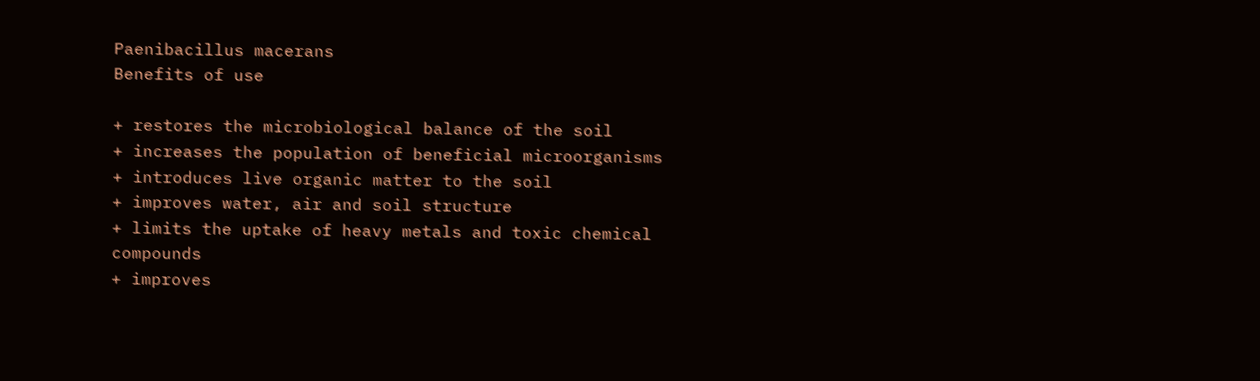Paenibacillus macerans
Benefits of use

+ restores the microbiological balance of the soil
+ increases the population of beneficial microorganisms
+ introduces live organic matter to the soil
+ improves water, air and soil structure
+ limits the uptake of heavy metals and toxic chemical compounds
+ improves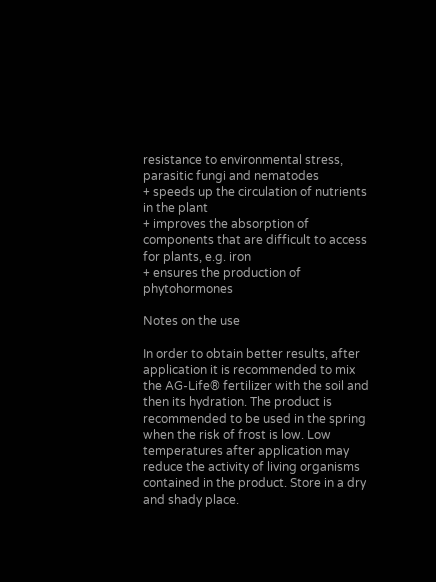resistance to environmental stress, parasitic fungi and nematodes
+ speeds up the circulation of nutrients in the plant
+ improves the absorption of components that are difficult to access for plants, e.g. iron
+ ensures the production of phytohormones

Notes on the use

In order to obtain better results, after application it is recommended to mix the AG-Life® fertilizer with the soil and then its hydration. The product is recommended to be used in the spring when the risk of frost is low. Low temperatures after application may reduce the activity of living organisms contained in the product. Store in a dry and shady place.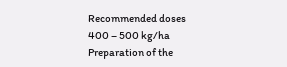Recommended doses
400 – 500 kg/ha
Preparation of the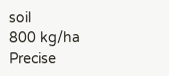soil
800 kg/ha
Precise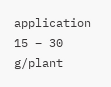application
15 – 30 g/plant